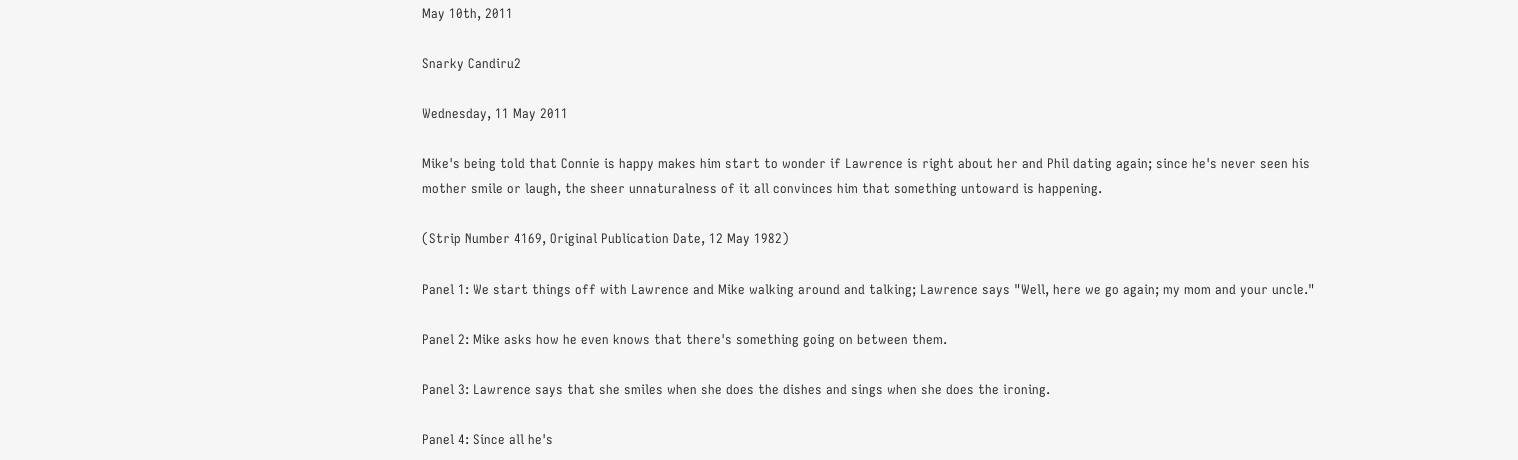May 10th, 2011

Snarky Candiru2

Wednesday, 11 May 2011

Mike's being told that Connie is happy makes him start to wonder if Lawrence is right about her and Phil dating again; since he's never seen his mother smile or laugh, the sheer unnaturalness of it all convinces him that something untoward is happening.

(Strip Number 4169, Original Publication Date, 12 May 1982)

Panel 1: We start things off with Lawrence and Mike walking around and talking; Lawrence says "Well, here we go again; my mom and your uncle."

Panel 2: Mike asks how he even knows that there's something going on between them.

Panel 3: Lawrence says that she smiles when she does the dishes and sings when she does the ironing.

Panel 4: Since all he's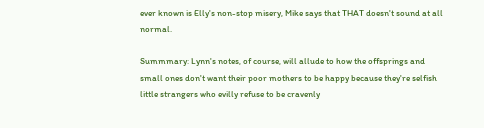ever known is Elly's non-stop misery, Mike says that THAT doesn't sound at all normal.

Summmary: Lynn's notes, of course, will allude to how the offsprings and small ones don't want their poor mothers to be happy because they're selfish little strangers who evilly refuse to be cravenly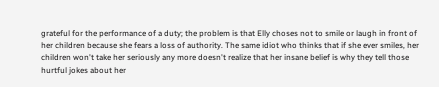grateful for the performance of a duty; the problem is that Elly choses not to smile or laugh in front of her children because she fears a loss of authority. The same idiot who thinks that if she ever smiles, her children won't take her seriously any more doesn't realize that her insane belief is why they tell those hurtful jokes about her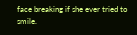face breaking if she ever tried to smile.